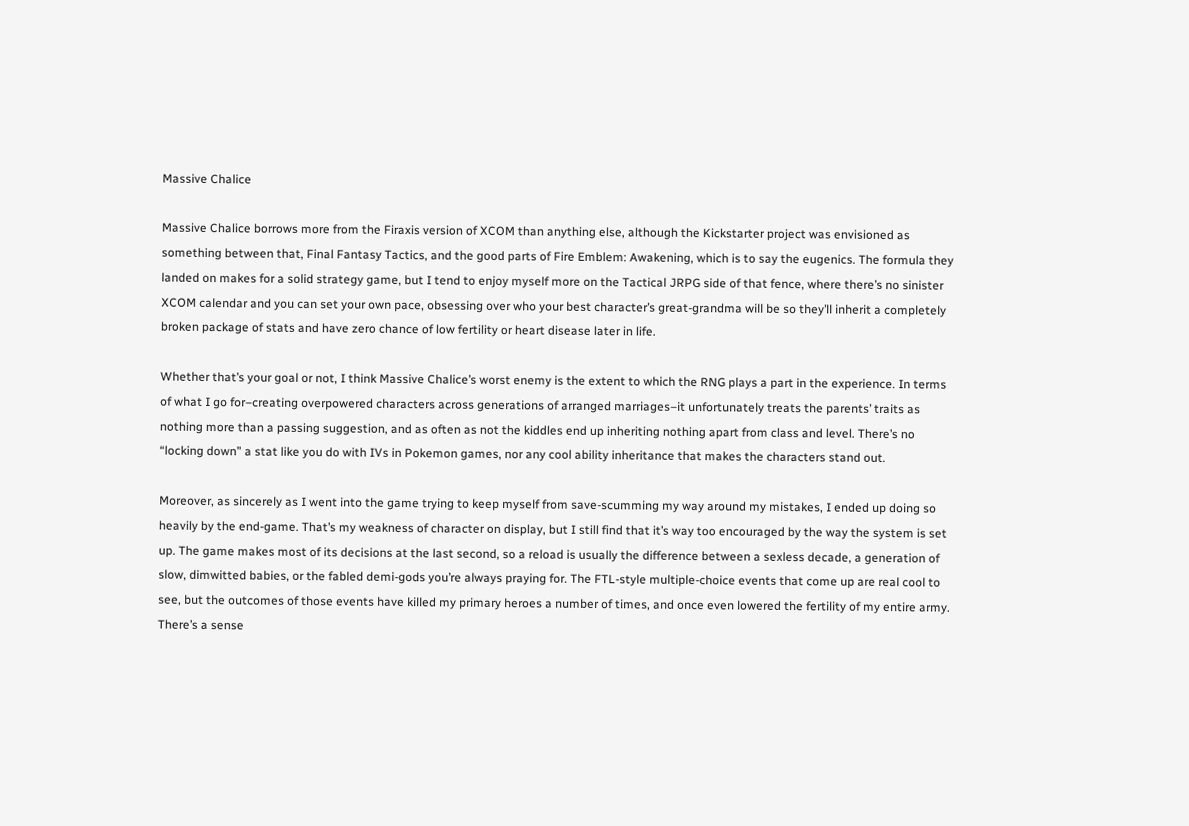Massive Chalice

Massive Chalice borrows more from the Firaxis version of XCOM than anything else, although the Kickstarter project was envisioned as something between that, Final Fantasy Tactics, and the good parts of Fire Emblem: Awakening, which is to say the eugenics. The formula they landed on makes for a solid strategy game, but I tend to enjoy myself more on the Tactical JRPG side of that fence, where there’s no sinister XCOM calendar and you can set your own pace, obsessing over who your best character’s great-grandma will be so they’ll inherit a completely broken package of stats and have zero chance of low fertility or heart disease later in life.

Whether that’s your goal or not, I think Massive Chalice’s worst enemy is the extent to which the RNG plays a part in the experience. In terms of what I go for–creating overpowered characters across generations of arranged marriages–it unfortunately treats the parents’ traits as nothing more than a passing suggestion, and as often as not the kiddles end up inheriting nothing apart from class and level. There’s no “locking down” a stat like you do with IVs in Pokemon games, nor any cool ability inheritance that makes the characters stand out.

Moreover, as sincerely as I went into the game trying to keep myself from save-scumming my way around my mistakes, I ended up doing so heavily by the end-game. That’s my weakness of character on display, but I still find that it’s way too encouraged by the way the system is set up. The game makes most of its decisions at the last second, so a reload is usually the difference between a sexless decade, a generation of slow, dimwitted babies, or the fabled demi-gods you’re always praying for. The FTL-style multiple-choice events that come up are real cool to see, but the outcomes of those events have killed my primary heroes a number of times, and once even lowered the fertility of my entire army. There’s a sense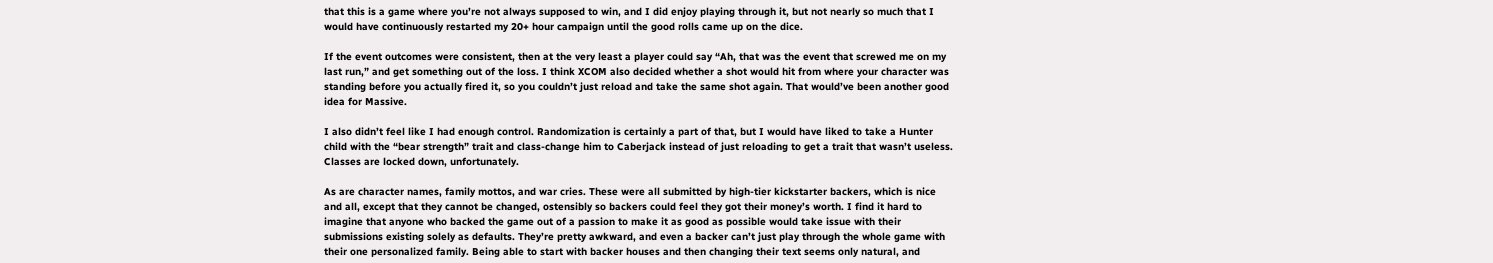that this is a game where you’re not always supposed to win, and I did enjoy playing through it, but not nearly so much that I would have continuously restarted my 20+ hour campaign until the good rolls came up on the dice.

If the event outcomes were consistent, then at the very least a player could say “Ah, that was the event that screwed me on my last run,” and get something out of the loss. I think XCOM also decided whether a shot would hit from where your character was standing before you actually fired it, so you couldn’t just reload and take the same shot again. That would’ve been another good idea for Massive.

I also didn’t feel like I had enough control. Randomization is certainly a part of that, but I would have liked to take a Hunter child with the “bear strength” trait and class-change him to Caberjack instead of just reloading to get a trait that wasn’t useless. Classes are locked down, unfortunately.

As are character names, family mottos, and war cries. These were all submitted by high-tier kickstarter backers, which is nice and all, except that they cannot be changed, ostensibly so backers could feel they got their money’s worth. I find it hard to imagine that anyone who backed the game out of a passion to make it as good as possible would take issue with their submissions existing solely as defaults. They’re pretty awkward, and even a backer can’t just play through the whole game with their one personalized family. Being able to start with backer houses and then changing their text seems only natural, and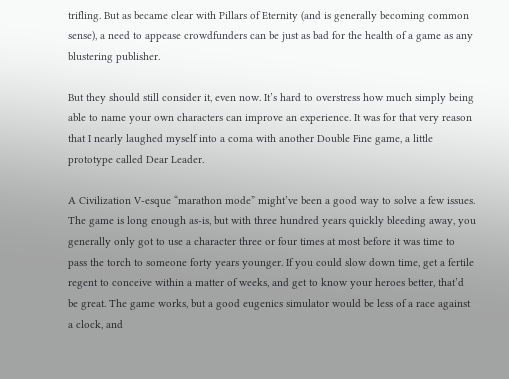trifling. But as became clear with Pillars of Eternity (and is generally becoming common sense), a need to appease crowdfunders can be just as bad for the health of a game as any blustering publisher.

But they should still consider it, even now. It’s hard to overstress how much simply being able to name your own characters can improve an experience. It was for that very reason that I nearly laughed myself into a coma with another Double Fine game, a little prototype called Dear Leader.

A Civilization V-esque “marathon mode” might’ve been a good way to solve a few issues. The game is long enough as-is, but with three hundred years quickly bleeding away, you generally only got to use a character three or four times at most before it was time to pass the torch to someone forty years younger. If you could slow down time, get a fertile regent to conceive within a matter of weeks, and get to know your heroes better, that’d be great. The game works, but a good eugenics simulator would be less of a race against a clock, and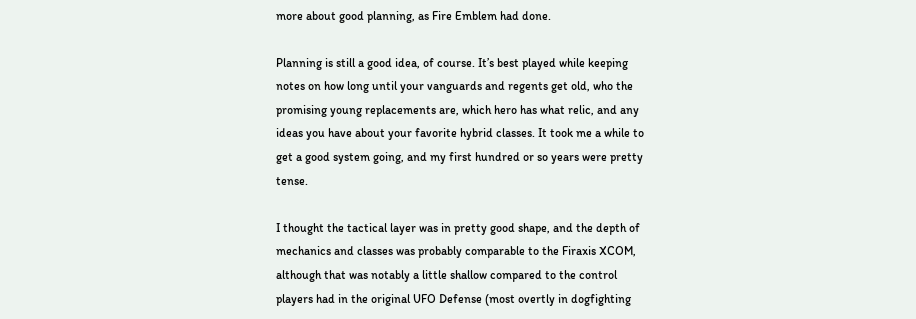more about good planning, as Fire Emblem had done.

Planning is still a good idea, of course. It’s best played while keeping notes on how long until your vanguards and regents get old, who the promising young replacements are, which hero has what relic, and any ideas you have about your favorite hybrid classes. It took me a while to get a good system going, and my first hundred or so years were pretty tense.

I thought the tactical layer was in pretty good shape, and the depth of mechanics and classes was probably comparable to the Firaxis XCOM, although that was notably a little shallow compared to the control players had in the original UFO Defense (most overtly in dogfighting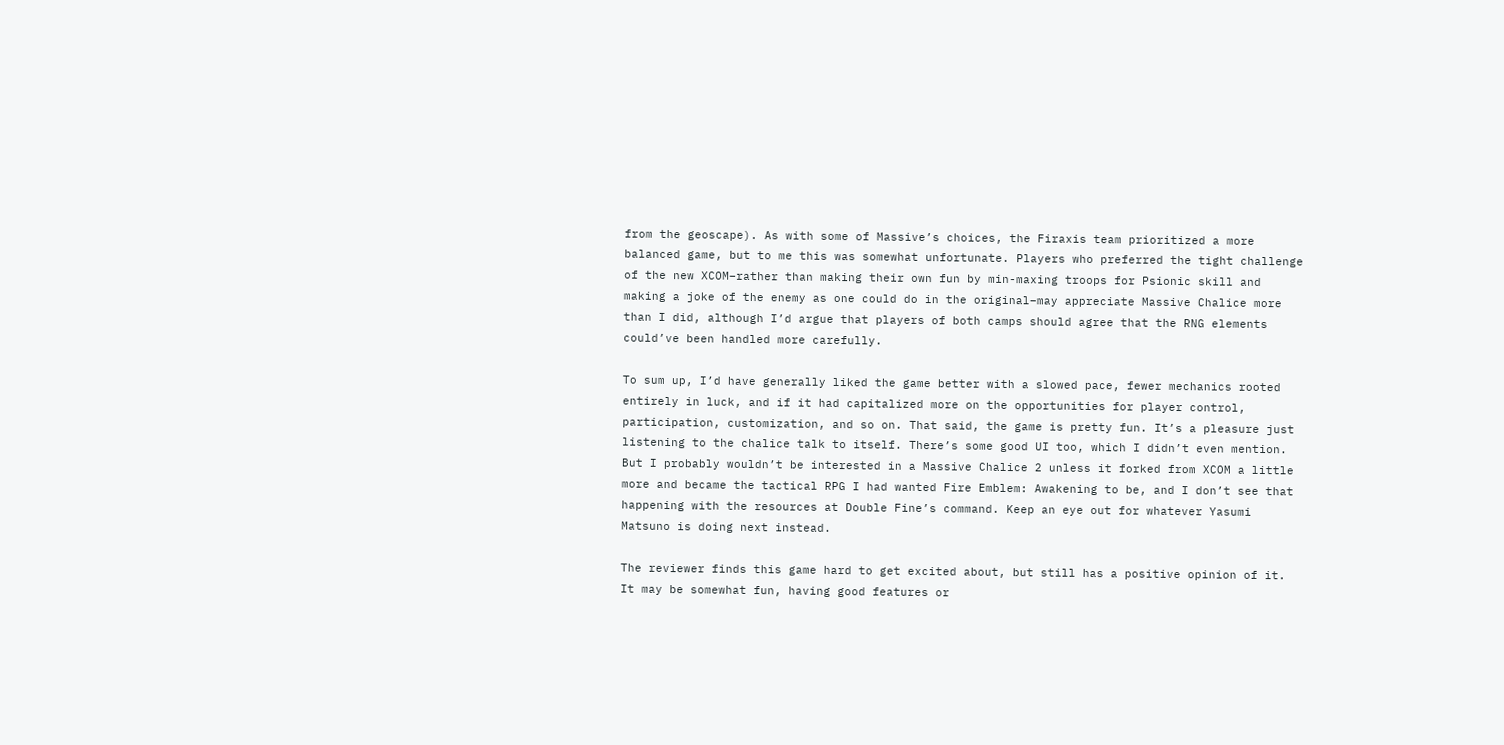from the geoscape). As with some of Massive’s choices, the Firaxis team prioritized a more balanced game, but to me this was somewhat unfortunate. Players who preferred the tight challenge of the new XCOM–rather than making their own fun by min-maxing troops for Psionic skill and making a joke of the enemy as one could do in the original–may appreciate Massive Chalice more than I did, although I’d argue that players of both camps should agree that the RNG elements could’ve been handled more carefully.

To sum up, I’d have generally liked the game better with a slowed pace, fewer mechanics rooted entirely in luck, and if it had capitalized more on the opportunities for player control, participation, customization, and so on. That said, the game is pretty fun. It’s a pleasure just listening to the chalice talk to itself. There’s some good UI too, which I didn’t even mention. But I probably wouldn’t be interested in a Massive Chalice 2 unless it forked from XCOM a little more and became the tactical RPG I had wanted Fire Emblem: Awakening to be, and I don’t see that happening with the resources at Double Fine’s command. Keep an eye out for whatever Yasumi Matsuno is doing next instead.

The reviewer finds this game hard to get excited about, but still has a positive opinion of it. It may be somewhat fun, having good features or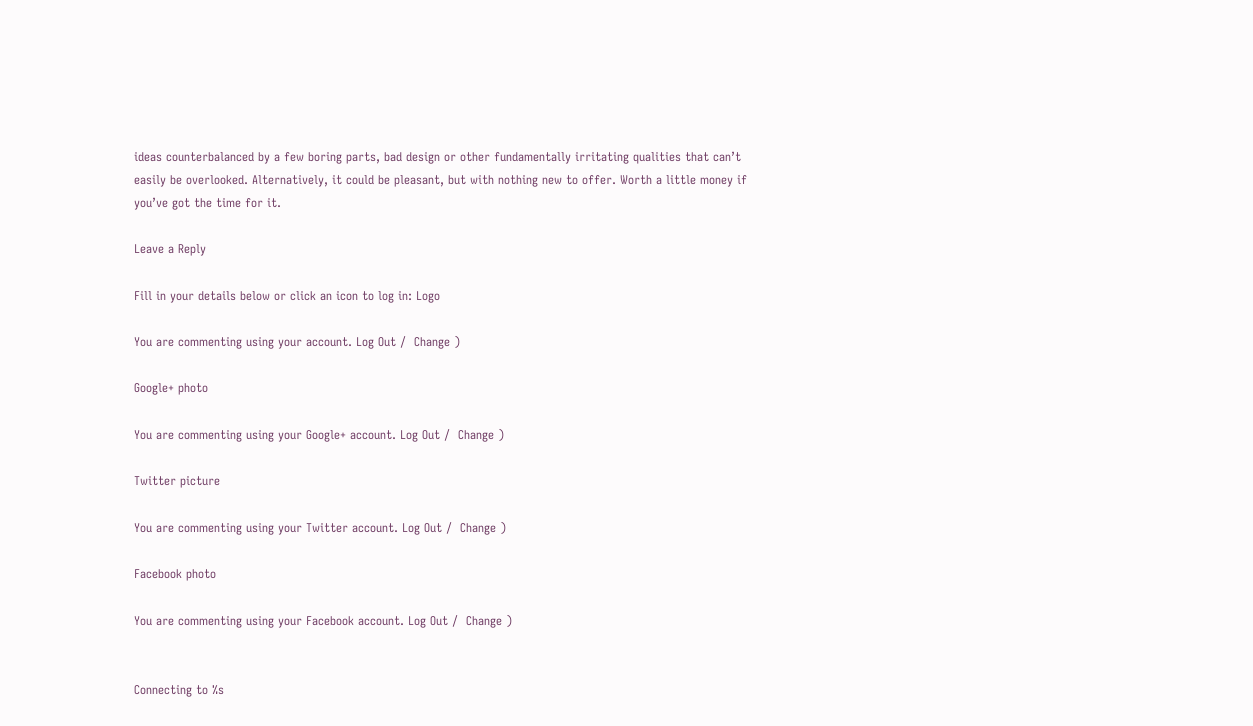ideas counterbalanced by a few boring parts, bad design or other fundamentally irritating qualities that can’t easily be overlooked. Alternatively, it could be pleasant, but with nothing new to offer. Worth a little money if you’ve got the time for it.

Leave a Reply

Fill in your details below or click an icon to log in: Logo

You are commenting using your account. Log Out /  Change )

Google+ photo

You are commenting using your Google+ account. Log Out /  Change )

Twitter picture

You are commenting using your Twitter account. Log Out /  Change )

Facebook photo

You are commenting using your Facebook account. Log Out /  Change )


Connecting to %s